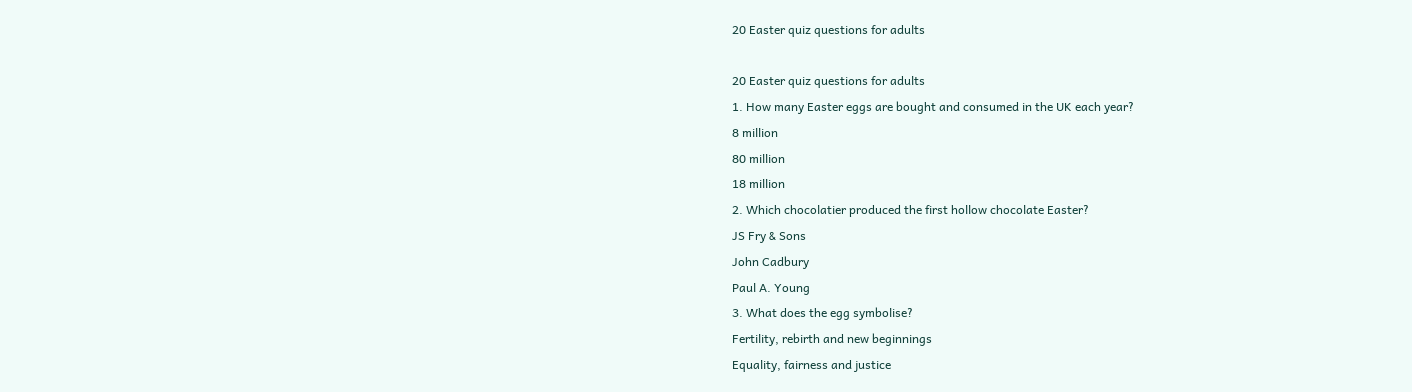20 Easter quiz questions for adults

20 Easter quiz questions for adults
1. How many Easter eggs are bought and consumed in the UK each year?
8 million
80 million
18 million
2. Which chocolatier produced the first hollow chocolate Easter?
JS Fry & Sons
John Cadbury
Paul A. Young
3. What does the egg symbolise?
Fertility, rebirth and new beginnings
Equality, fairness and justice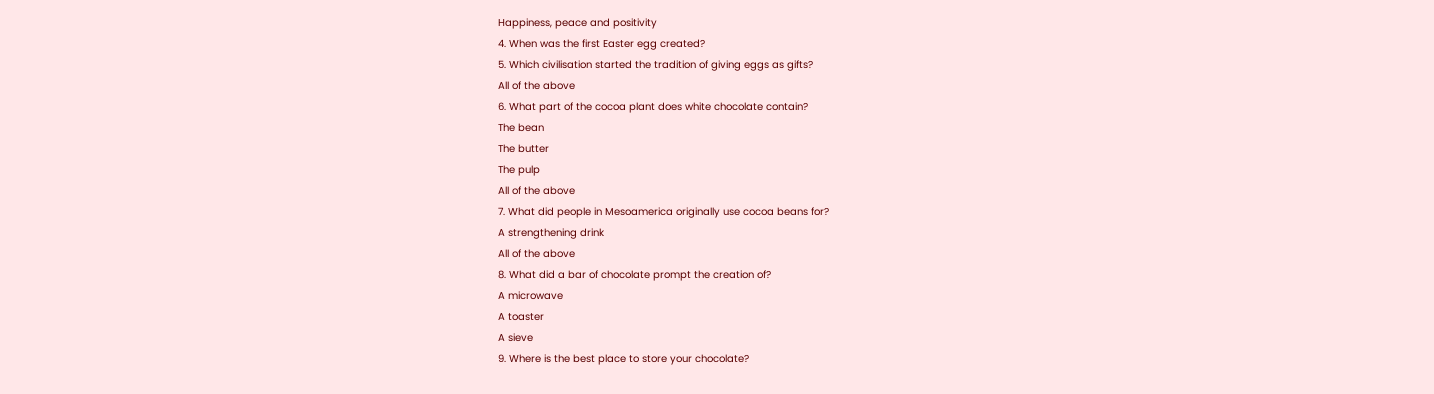Happiness, peace and positivity
4. When was the first Easter egg created?
5. Which civilisation started the tradition of giving eggs as gifts?
All of the above
6. What part of the cocoa plant does white chocolate contain?
The bean
The butter
The pulp
All of the above
7. What did people in Mesoamerica originally use cocoa beans for?
A strengthening drink
All of the above
8. What did a bar of chocolate prompt the creation of?
A microwave
A toaster
A sieve
9. Where is the best place to store your chocolate?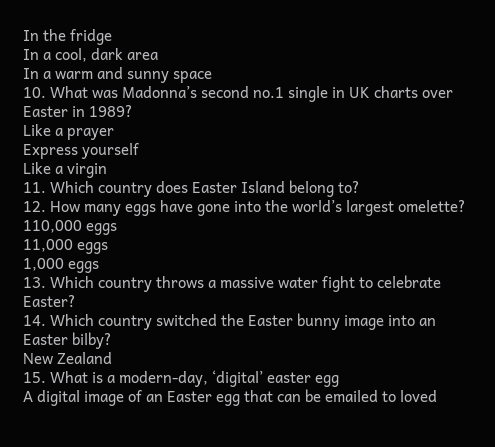In the fridge
In a cool, dark area
In a warm and sunny space
10. What was Madonna’s second no.1 single in UK charts over Easter in 1989?
Like a prayer
Express yourself
Like a virgin
11. Which country does Easter Island belong to?
12. How many eggs have gone into the world’s largest omelette?
110,000 eggs
11,000 eggs
1,000 eggs
13. Which country throws a massive water fight to celebrate Easter?
14. Which country switched the Easter bunny image into an Easter bilby?
New Zealand
15. What is a modern-day, ‘digital’ easter egg
A digital image of an Easter egg that can be emailed to loved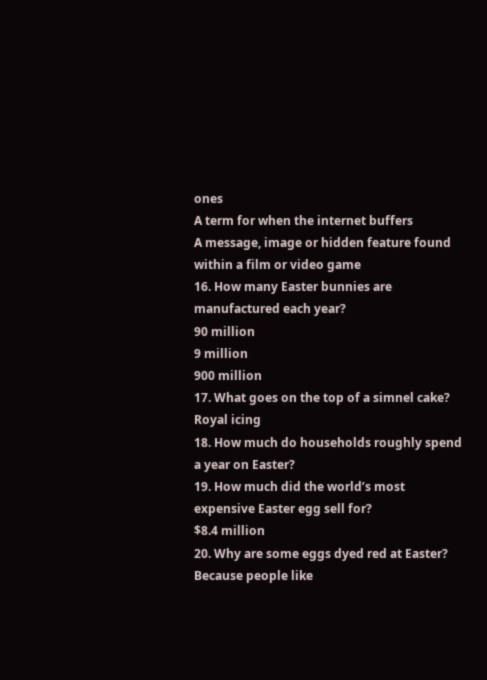ones
A term for when the internet buffers
A message, image or hidden feature found within a film or video game
16. How many Easter bunnies are manufactured each year?
90 million
9 million
900 million
17. What goes on the top of a simnel cake?
Royal icing
18. How much do households roughly spend a year on Easter?
19. How much did the world’s most expensive Easter egg sell for?
$8.4 million
20. Why are some eggs dyed red at Easter?
Because people like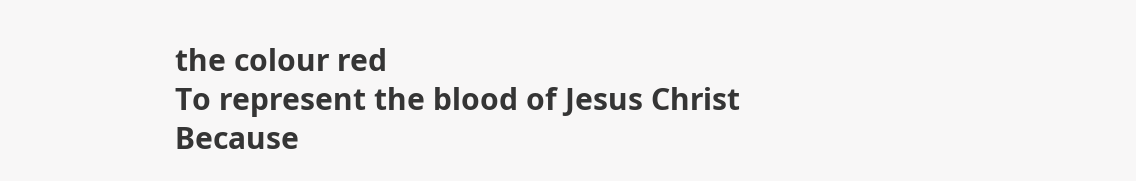the colour red
To represent the blood of Jesus Christ
Because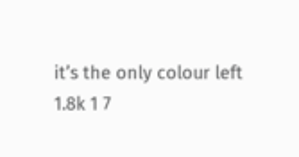it’s the only colour left
1.8k 1 7